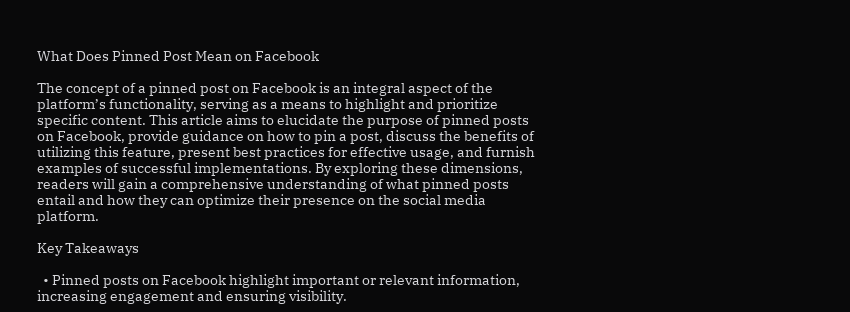What Does Pinned Post Mean on Facebook

The concept of a pinned post on Facebook is an integral aspect of the platform’s functionality, serving as a means to highlight and prioritize specific content. This article aims to elucidate the purpose of pinned posts on Facebook, provide guidance on how to pin a post, discuss the benefits of utilizing this feature, present best practices for effective usage, and furnish examples of successful implementations. By exploring these dimensions, readers will gain a comprehensive understanding of what pinned posts entail and how they can optimize their presence on the social media platform.

Key Takeaways

  • Pinned posts on Facebook highlight important or relevant information, increasing engagement and ensuring visibility.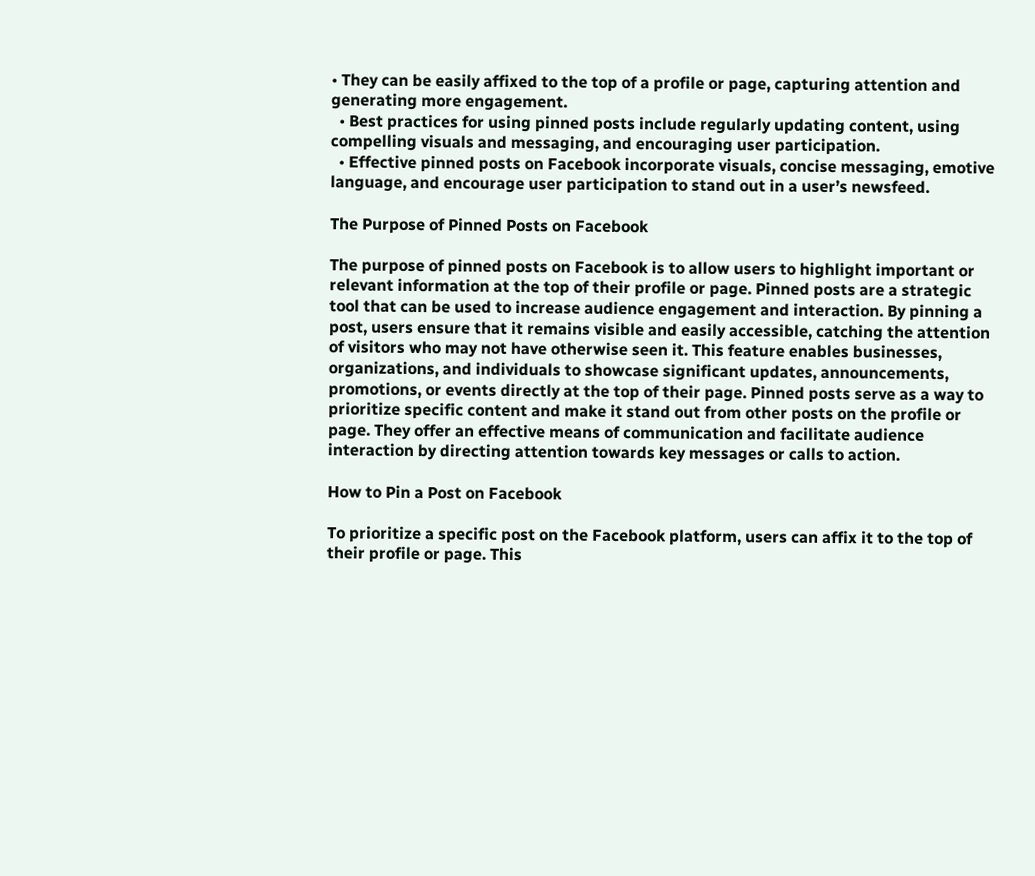• They can be easily affixed to the top of a profile or page, capturing attention and generating more engagement.
  • Best practices for using pinned posts include regularly updating content, using compelling visuals and messaging, and encouraging user participation.
  • Effective pinned posts on Facebook incorporate visuals, concise messaging, emotive language, and encourage user participation to stand out in a user’s newsfeed.

The Purpose of Pinned Posts on Facebook

The purpose of pinned posts on Facebook is to allow users to highlight important or relevant information at the top of their profile or page. Pinned posts are a strategic tool that can be used to increase audience engagement and interaction. By pinning a post, users ensure that it remains visible and easily accessible, catching the attention of visitors who may not have otherwise seen it. This feature enables businesses, organizations, and individuals to showcase significant updates, announcements, promotions, or events directly at the top of their page. Pinned posts serve as a way to prioritize specific content and make it stand out from other posts on the profile or page. They offer an effective means of communication and facilitate audience interaction by directing attention towards key messages or calls to action.

How to Pin a Post on Facebook

To prioritize a specific post on the Facebook platform, users can affix it to the top of their profile or page. This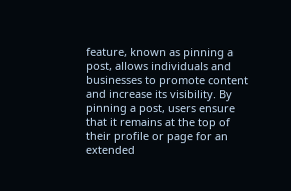feature, known as pinning a post, allows individuals and businesses to promote content and increase its visibility. By pinning a post, users ensure that it remains at the top of their profile or page for an extended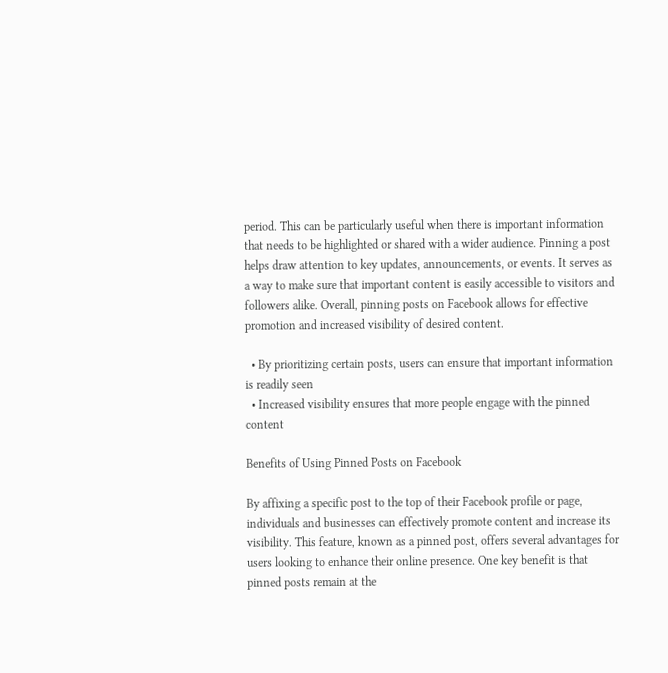period. This can be particularly useful when there is important information that needs to be highlighted or shared with a wider audience. Pinning a post helps draw attention to key updates, announcements, or events. It serves as a way to make sure that important content is easily accessible to visitors and followers alike. Overall, pinning posts on Facebook allows for effective promotion and increased visibility of desired content.

  • By prioritizing certain posts, users can ensure that important information is readily seen
  • Increased visibility ensures that more people engage with the pinned content

Benefits of Using Pinned Posts on Facebook

By affixing a specific post to the top of their Facebook profile or page, individuals and businesses can effectively promote content and increase its visibility. This feature, known as a pinned post, offers several advantages for users looking to enhance their online presence. One key benefit is that pinned posts remain at the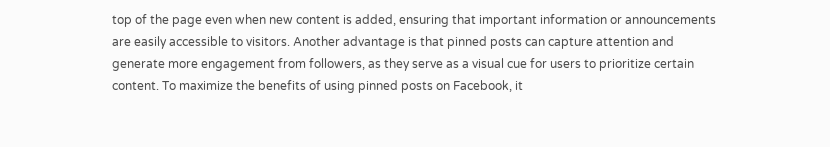top of the page even when new content is added, ensuring that important information or announcements are easily accessible to visitors. Another advantage is that pinned posts can capture attention and generate more engagement from followers, as they serve as a visual cue for users to prioritize certain content. To maximize the benefits of using pinned posts on Facebook, it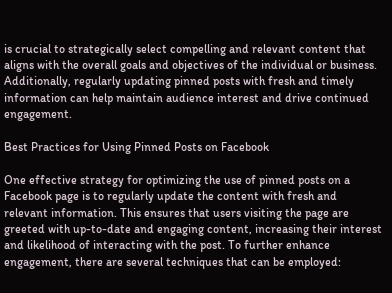is crucial to strategically select compelling and relevant content that aligns with the overall goals and objectives of the individual or business. Additionally, regularly updating pinned posts with fresh and timely information can help maintain audience interest and drive continued engagement.

Best Practices for Using Pinned Posts on Facebook

One effective strategy for optimizing the use of pinned posts on a Facebook page is to regularly update the content with fresh and relevant information. This ensures that users visiting the page are greeted with up-to-date and engaging content, increasing their interest and likelihood of interacting with the post. To further enhance engagement, there are several techniques that can be employed: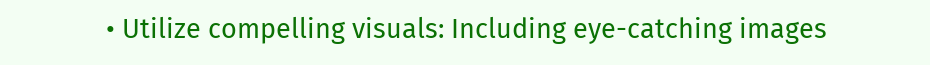• Utilize compelling visuals: Including eye-catching images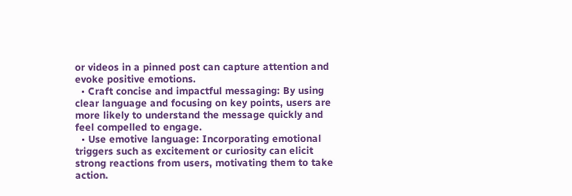or videos in a pinned post can capture attention and evoke positive emotions.
  • Craft concise and impactful messaging: By using clear language and focusing on key points, users are more likely to understand the message quickly and feel compelled to engage.
  • Use emotive language: Incorporating emotional triggers such as excitement or curiosity can elicit strong reactions from users, motivating them to take action.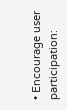• Encourage user participation: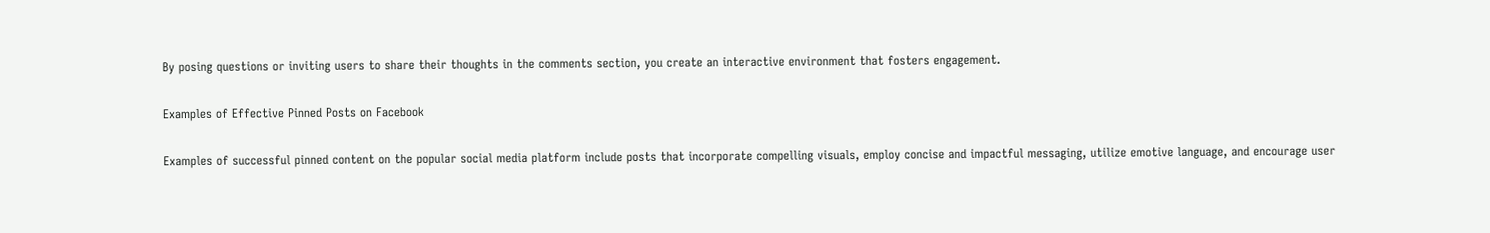By posing questions or inviting users to share their thoughts in the comments section, you create an interactive environment that fosters engagement.

Examples of Effective Pinned Posts on Facebook

Examples of successful pinned content on the popular social media platform include posts that incorporate compelling visuals, employ concise and impactful messaging, utilize emotive language, and encourage user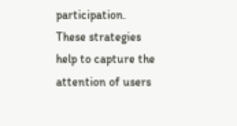participation. These strategies help to capture the attention of users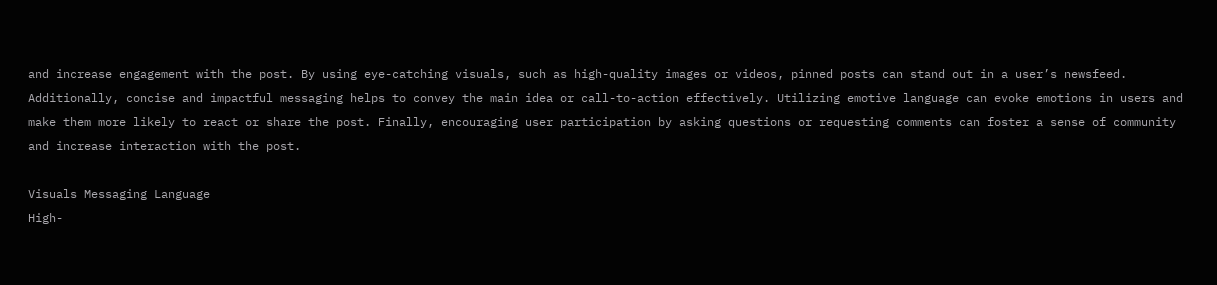and increase engagement with the post. By using eye-catching visuals, such as high-quality images or videos, pinned posts can stand out in a user’s newsfeed. Additionally, concise and impactful messaging helps to convey the main idea or call-to-action effectively. Utilizing emotive language can evoke emotions in users and make them more likely to react or share the post. Finally, encouraging user participation by asking questions or requesting comments can foster a sense of community and increase interaction with the post.

Visuals Messaging Language
High-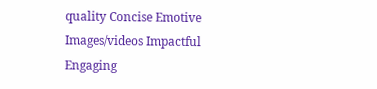quality Concise Emotive
Images/videos Impactful Engaging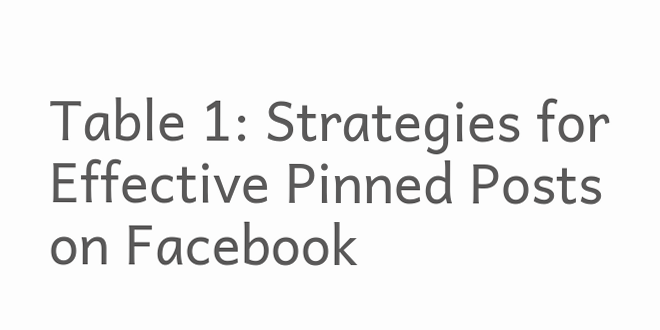Table 1: Strategies for Effective Pinned Posts on Facebook